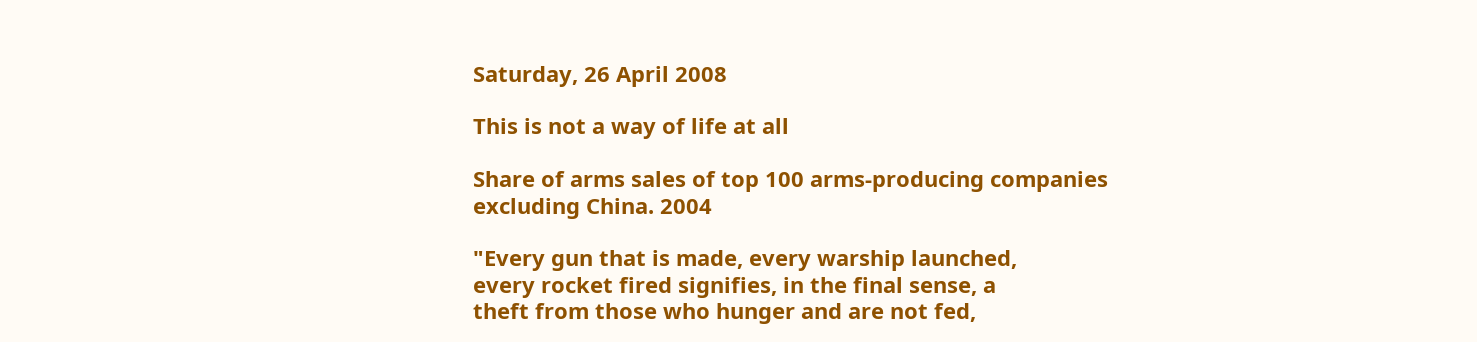Saturday, 26 April 2008

This is not a way of life at all

Share of arms sales of top 100 arms-producing companies
excluding China. 2004

"Every gun that is made, every warship launched,
every rocket fired signifies, in the final sense, a
theft from those who hunger and are not fed,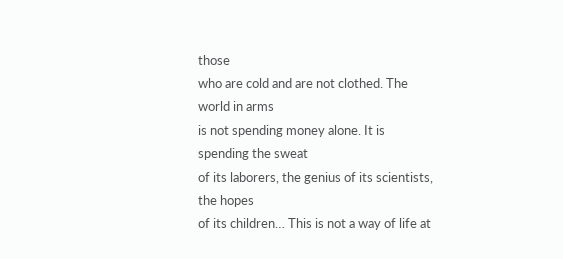those
who are cold and are not clothed. The world in arms
is not spending money alone. It is spending the sweat
of its laborers, the genius of its scientists, the hopes
of its children… This is not a way of life at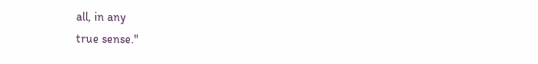all, in any
true sense."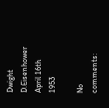Dwight D.Eisenhower April 16th 1953

No comments: